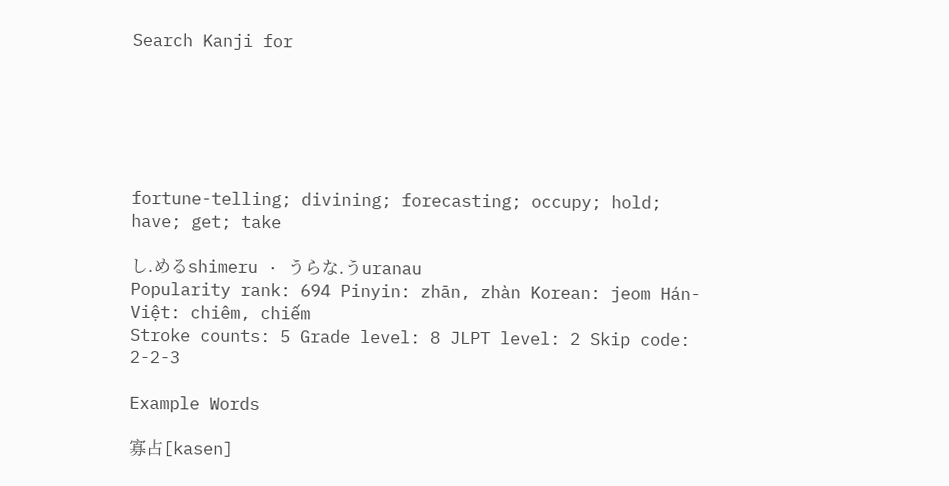Search Kanji for






fortune-telling; divining; forecasting; occupy; hold; have; get; take

し.めるshimeru · うらな.うuranau
Popularity rank: 694 Pinyin: zhān, zhàn Korean: jeom Hán-Việt: chiêm, chiếm
Stroke counts: 5 Grade level: 8 JLPT level: 2 Skip code: 2-2-3

Example Words

寡占[kasen]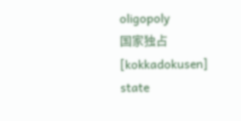oligopoly
国家独占[kokkadokusen] state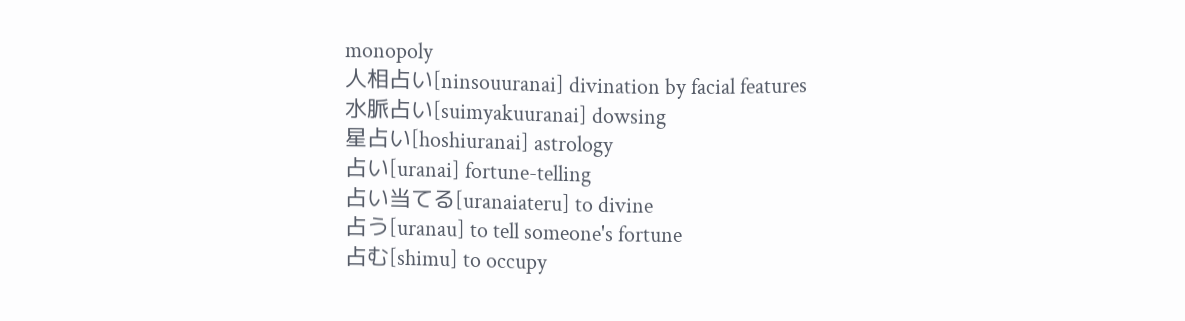monopoly
人相占い[ninsouuranai] divination by facial features
水脈占い[suimyakuuranai] dowsing
星占い[hoshiuranai] astrology
占い[uranai] fortune-telling
占い当てる[uranaiateru] to divine
占う[uranau] to tell someone's fortune
占む[shimu] to occupy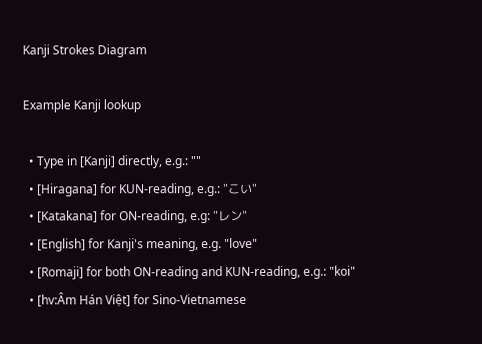Kanji Strokes Diagram

Example Kanji lookup

  • Type in [Kanji] directly, e.g.: ""
  • [Hiragana] for KUN-reading, e.g.: "こい"
  • [Katakana] for ON-reading, e.g: "レン"
  • [English] for Kanji's meaning, e.g. "love"
  • [Romaji] for both ON-reading and KUN-reading, e.g.: "koi"
  • [hv:Âm Hán Việt] for Sino-Vietnamese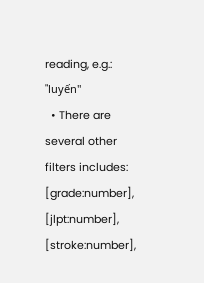reading, e.g.: "luyến"
  • There are several other filters includes: [grade:number], [jlpt:number], [stroke:number],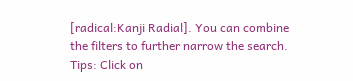[radical:Kanji Radial]. You can combine the filters to further narrow the search. Tips: Click on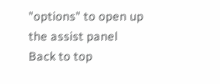"options" to open up the assist panel
Back to top